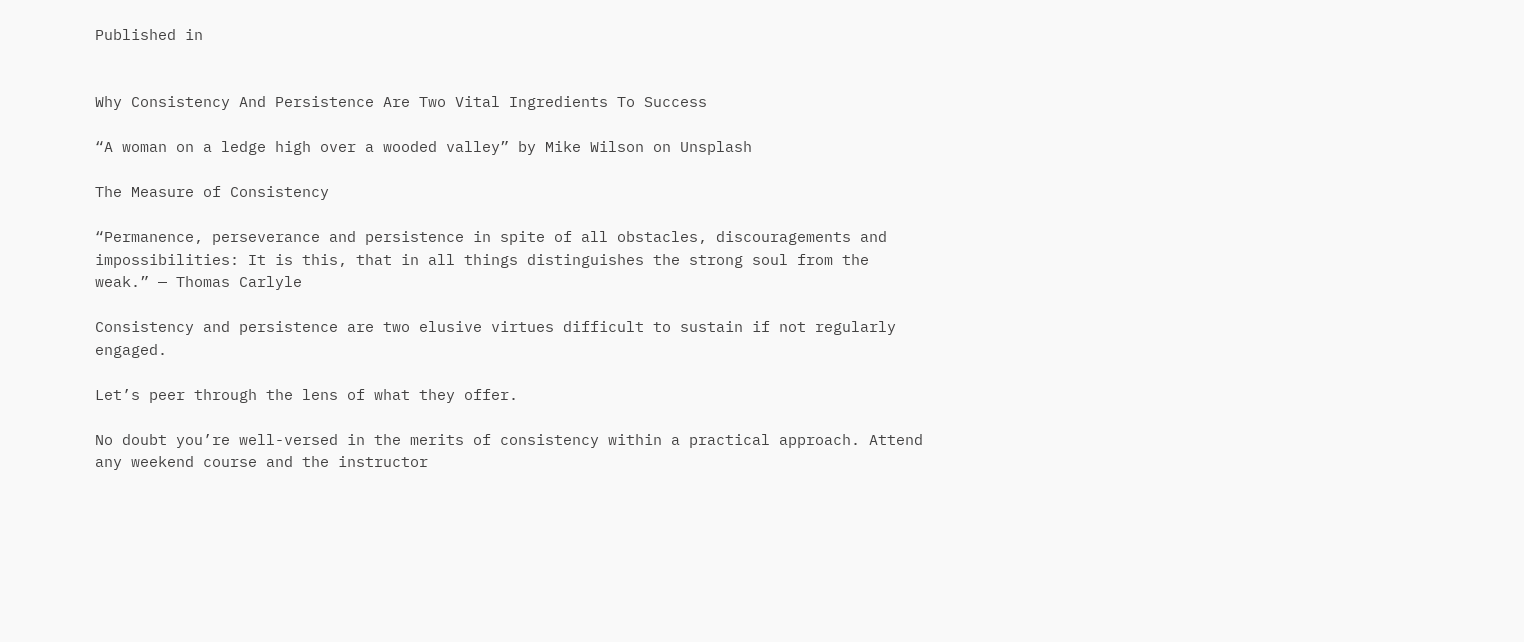Published in


Why Consistency And Persistence Are Two Vital Ingredients To Success

“A woman on a ledge high over a wooded valley” by Mike Wilson on Unsplash

The Measure of Consistency

“Permanence, perseverance and persistence in spite of all obstacles, discouragements and impossibilities: It is this, that in all things distinguishes the strong soul from the weak.” — Thomas Carlyle

Consistency and persistence are two elusive virtues difficult to sustain if not regularly engaged.

Let’s peer through the lens of what they offer.

No doubt you’re well-versed in the merits of consistency within a practical approach. Attend any weekend course and the instructor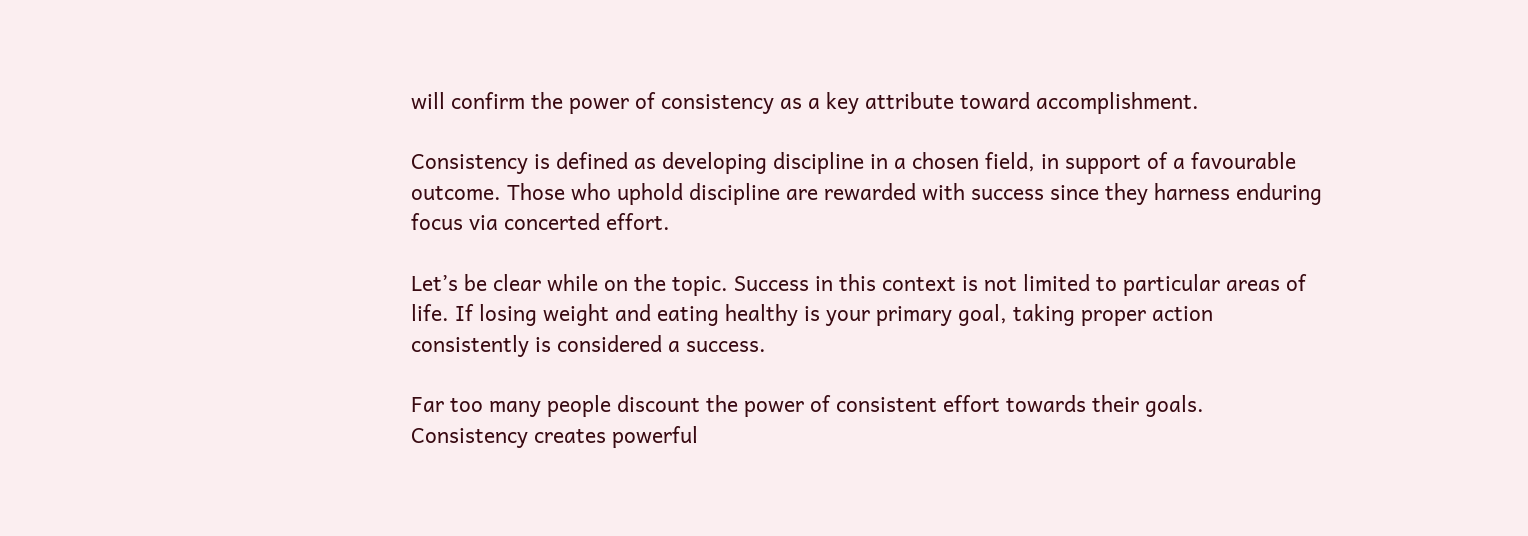will confirm the power of consistency as a key attribute toward accomplishment.

Consistency is defined as developing discipline in a chosen field, in support of a favourable outcome. Those who uphold discipline are rewarded with success since they harness enduring focus via concerted effort.

Let’s be clear while on the topic. Success in this context is not limited to particular areas of life. If losing weight and eating healthy is your primary goal, taking proper action consistently is considered a success.

Far too many people discount the power of consistent effort towards their goals. Consistency creates powerful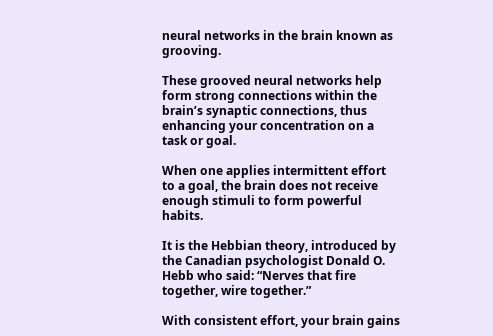neural networks in the brain known as grooving.

These grooved neural networks help form strong connections within the brain’s synaptic connections, thus enhancing your concentration on a task or goal.

When one applies intermittent effort to a goal, the brain does not receive enough stimuli to form powerful habits.

It is the Hebbian theory, introduced by the Canadian psychologist Donald O. Hebb who said: “Nerves that fire together, wire together.”

With consistent effort, your brain gains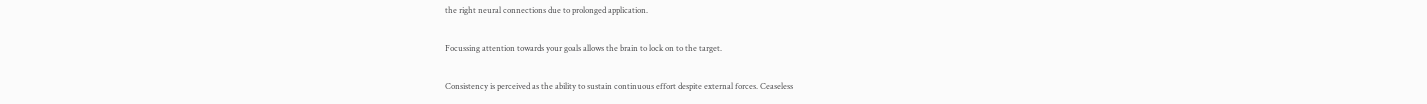the right neural connections due to prolonged application.

Focussing attention towards your goals allows the brain to lock on to the target.

Consistency is perceived as the ability to sustain continuous effort despite external forces. Ceaseless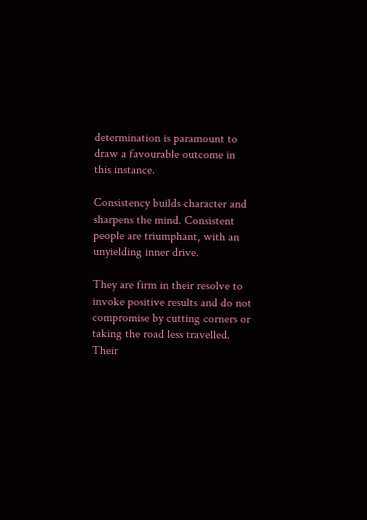determination is paramount to draw a favourable outcome in this instance.

Consistency builds character and sharpens the mind. Consistent people are triumphant, with an unyielding inner drive.

They are firm in their resolve to invoke positive results and do not compromise by cutting corners or taking the road less travelled. Their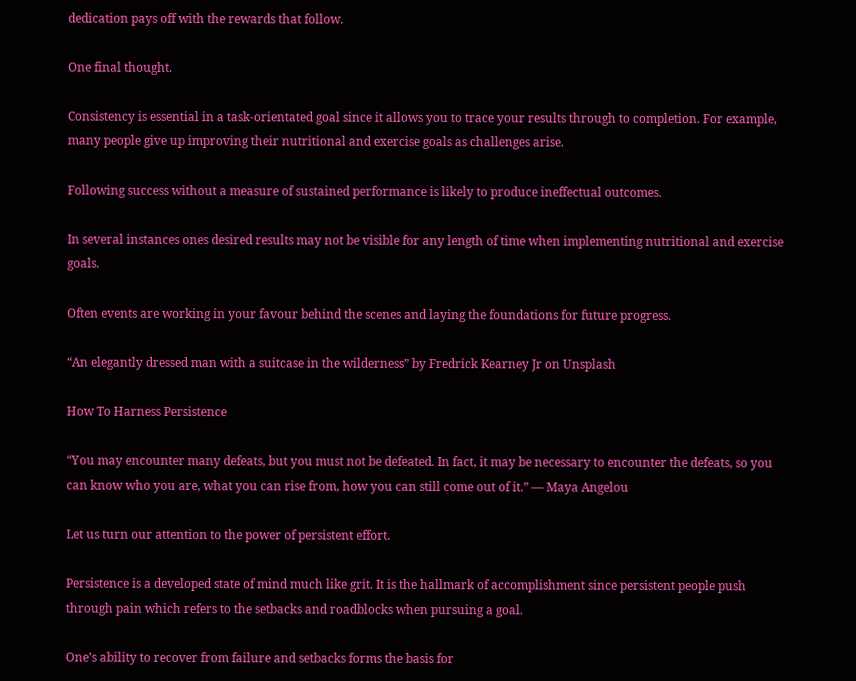dedication pays off with the rewards that follow.

One final thought.

Consistency is essential in a task-orientated goal since it allows you to trace your results through to completion. For example, many people give up improving their nutritional and exercise goals as challenges arise.

Following success without a measure of sustained performance is likely to produce ineffectual outcomes.

In several instances ones desired results may not be visible for any length of time when implementing nutritional and exercise goals.

Often events are working in your favour behind the scenes and laying the foundations for future progress.

“An elegantly dressed man with a suitcase in the wilderness” by Fredrick Kearney Jr on Unsplash

How To Harness Persistence

“You may encounter many defeats, but you must not be defeated. In fact, it may be necessary to encounter the defeats, so you can know who you are, what you can rise from, how you can still come out of it.” — Maya Angelou

Let us turn our attention to the power of persistent effort.

Persistence is a developed state of mind much like grit. It is the hallmark of accomplishment since persistent people push through pain which refers to the setbacks and roadblocks when pursuing a goal.

One’s ability to recover from failure and setbacks forms the basis for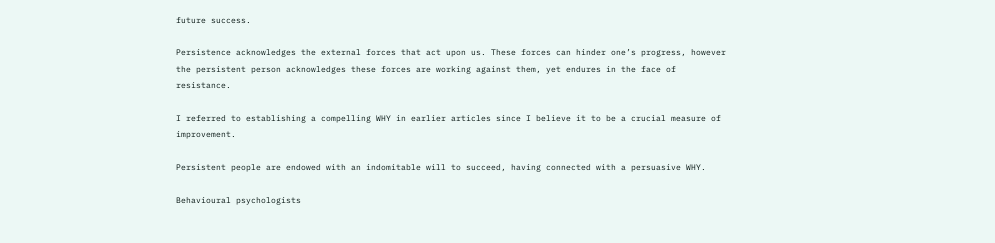future success.

Persistence acknowledges the external forces that act upon us. These forces can hinder one’s progress, however the persistent person acknowledges these forces are working against them, yet endures in the face of resistance.

I referred to establishing a compelling WHY in earlier articles since I believe it to be a crucial measure of improvement.

Persistent people are endowed with an indomitable will to succeed, having connected with a persuasive WHY.

Behavioural psychologists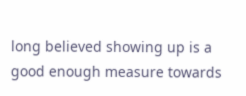long believed showing up is a good enough measure towards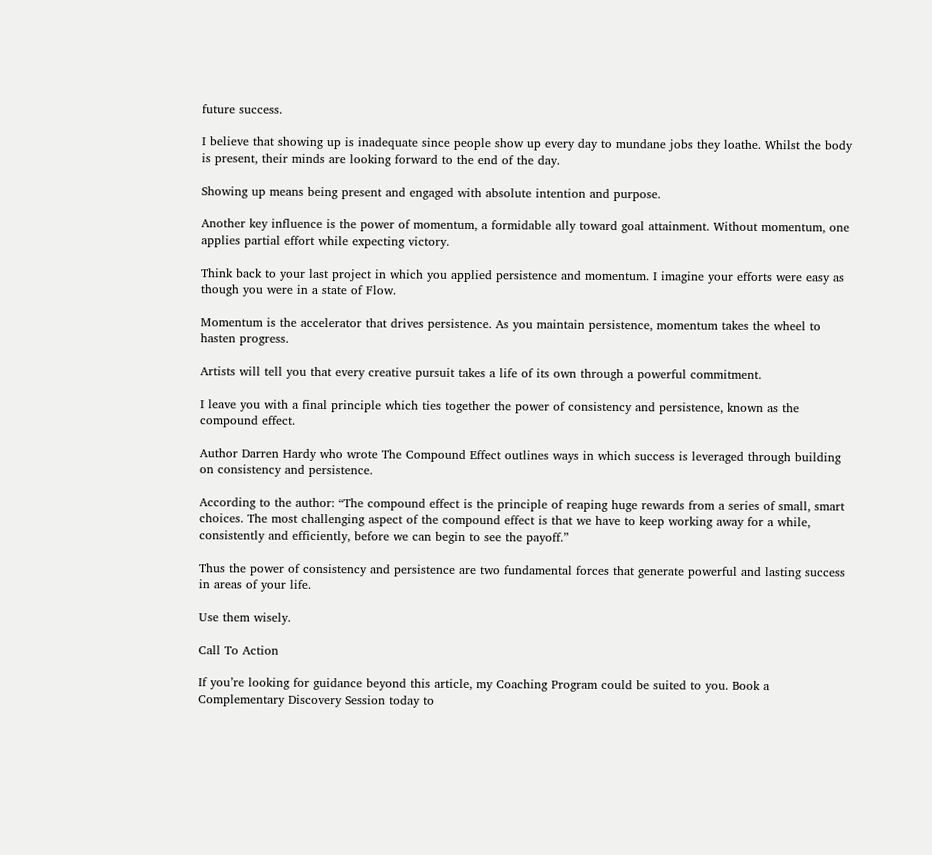future success.

I believe that showing up is inadequate since people show up every day to mundane jobs they loathe. Whilst the body is present, their minds are looking forward to the end of the day.

Showing up means being present and engaged with absolute intention and purpose.

Another key influence is the power of momentum, a formidable ally toward goal attainment. Without momentum, one applies partial effort while expecting victory.

Think back to your last project in which you applied persistence and momentum. I imagine your efforts were easy as though you were in a state of Flow.

Momentum is the accelerator that drives persistence. As you maintain persistence, momentum takes the wheel to hasten progress.

Artists will tell you that every creative pursuit takes a life of its own through a powerful commitment.

I leave you with a final principle which ties together the power of consistency and persistence, known as the compound effect.

Author Darren Hardy who wrote The Compound Effect outlines ways in which success is leveraged through building on consistency and persistence.

According to the author: “The compound effect is the principle of reaping huge rewards from a series of small, smart choices. The most challenging aspect of the compound effect is that we have to keep working away for a while, consistently and efficiently, before we can begin to see the payoff.”

Thus the power of consistency and persistence are two fundamental forces that generate powerful and lasting success in areas of your life.

Use them wisely.

Call To Action

If you’re looking for guidance beyond this article, my Coaching Program could be suited to you. Book a Complementary Discovery Session today to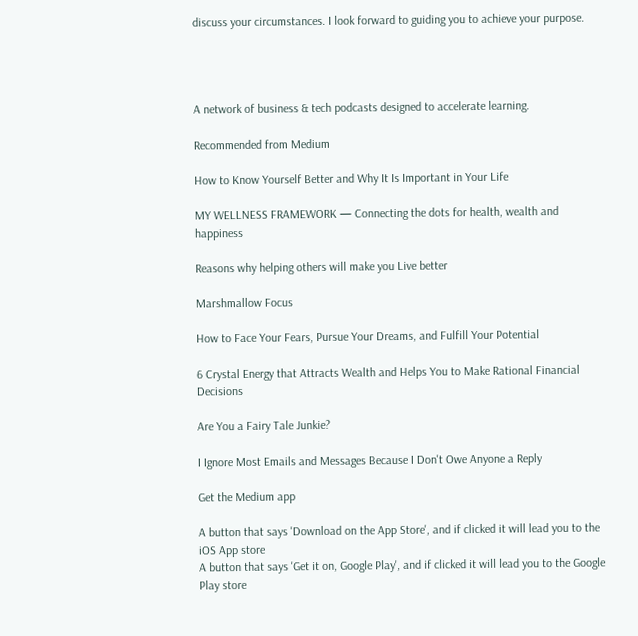discuss your circumstances. I look forward to guiding you to achieve your purpose.




A network of business & tech podcasts designed to accelerate learning.

Recommended from Medium

How to Know Yourself Better and Why It Is Important in Your Life

MY WELLNESS FRAMEWORK — Connecting the dots for health, wealth and happiness

Reasons why helping others will make you Live better

Marshmallow Focus

How to Face Your Fears, Pursue Your Dreams, and Fulfill Your Potential

6 Crystal Energy that Attracts Wealth and Helps You to Make Rational Financial Decisions

Are You a Fairy Tale Junkie?

I Ignore Most Emails and Messages Because I Don't Owe Anyone a Reply

Get the Medium app

A button that says 'Download on the App Store', and if clicked it will lead you to the iOS App store
A button that says 'Get it on, Google Play', and if clicked it will lead you to the Google Play store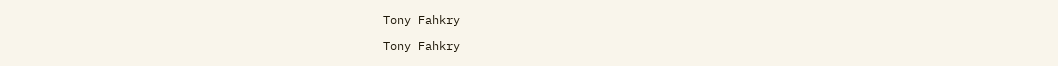Tony Fahkry

Tony Fahkry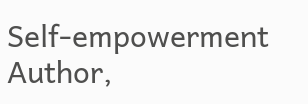Self-empowerment Author,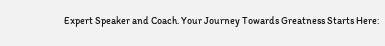Expert Speaker and Coach. Your Journey Towards Greatness Starts Here: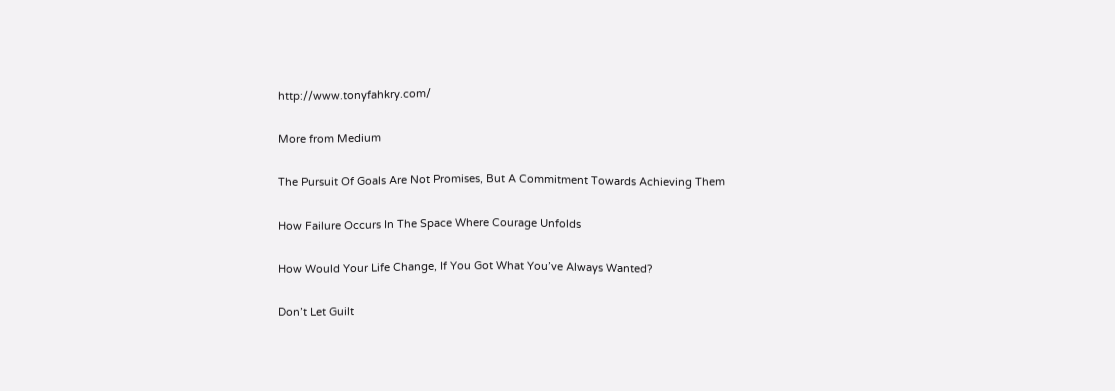http://www.tonyfahkry.com/

More from Medium

The Pursuit Of Goals Are Not Promises, But A Commitment Towards Achieving Them

How Failure Occurs In The Space Where Courage Unfolds

How Would Your Life Change, If You Got What You’ve Always Wanted?

Don’t Let Guilt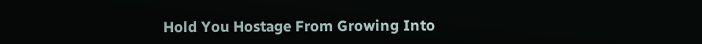Hold You Hostage From Growing Into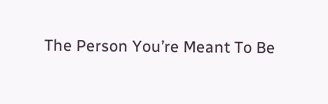The Person You’re Meant To Be